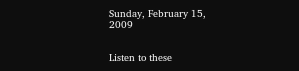Sunday, February 15, 2009


Listen to these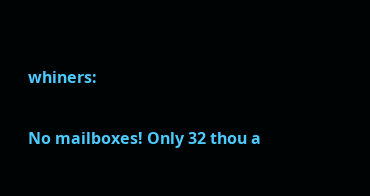whiners:

No mailboxes! Only 32 thou a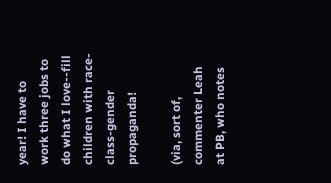year! I have to work three jobs to do what I love--fill children with race-class-gender propaganda!

(via, sort of, commenter Leah at PB, who notes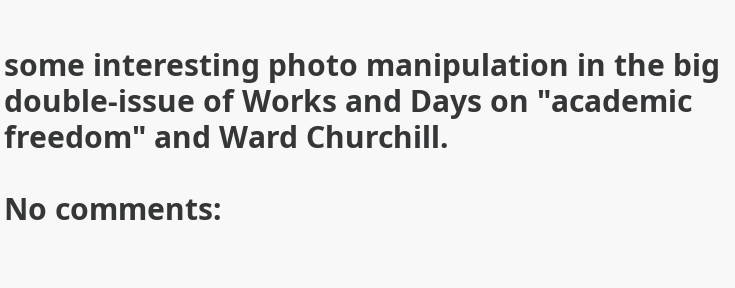some interesting photo manipulation in the big double-issue of Works and Days on "academic freedom" and Ward Churchill.

No comments: